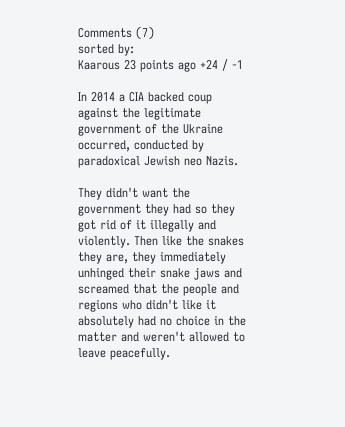Comments (7)
sorted by:
Kaarous 23 points ago +24 / -1

In 2014 a CIA backed coup against the legitimate government of the Ukraine occurred, conducted by paradoxical Jewish neo Nazis.

They didn't want the government they had so they got rid of it illegally and violently. Then like the snakes they are, they immediately unhinged their snake jaws and screamed that the people and regions who didn't like it absolutely had no choice in the matter and weren't allowed to leave peacefully.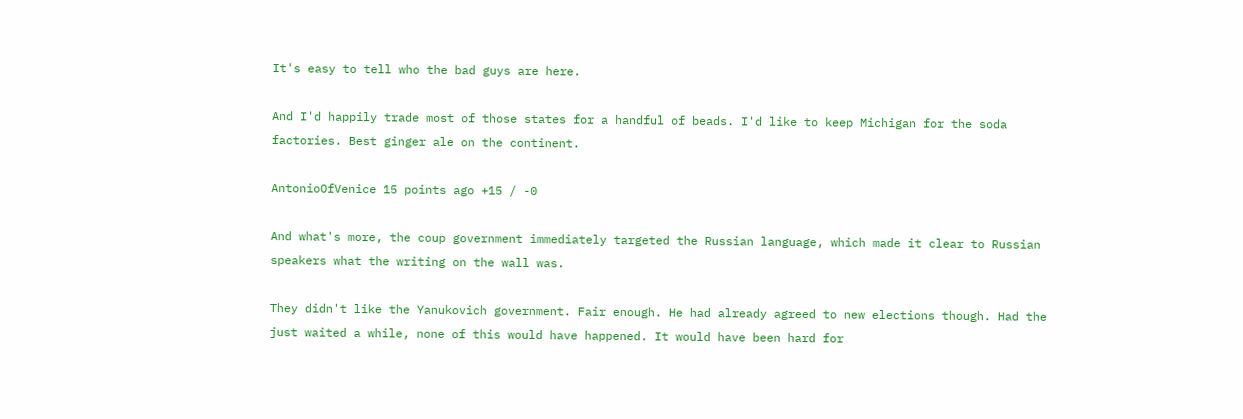It's easy to tell who the bad guys are here.

And I'd happily trade most of those states for a handful of beads. I'd like to keep Michigan for the soda factories. Best ginger ale on the continent.

AntonioOfVenice 15 points ago +15 / -0

And what's more, the coup government immediately targeted the Russian language, which made it clear to Russian speakers what the writing on the wall was.

They didn't like the Yanukovich government. Fair enough. He had already agreed to new elections though. Had the just waited a while, none of this would have happened. It would have been hard for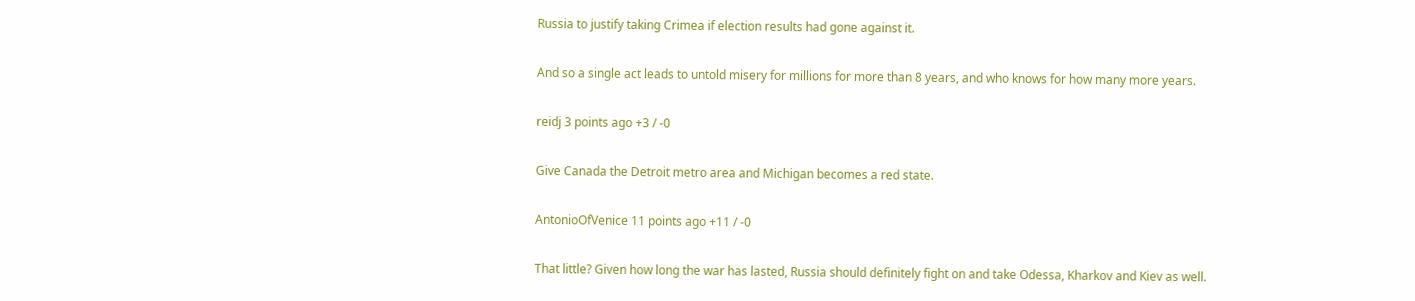Russia to justify taking Crimea if election results had gone against it.

And so a single act leads to untold misery for millions for more than 8 years, and who knows for how many more years.

reidj 3 points ago +3 / -0

Give Canada the Detroit metro area and Michigan becomes a red state.

AntonioOfVenice 11 points ago +11 / -0

That little? Given how long the war has lasted, Russia should definitely fight on and take Odessa, Kharkov and Kiev as well.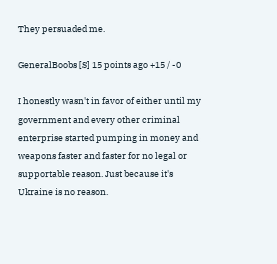They persuaded me.

GeneralBoobs [S] 15 points ago +15 / -0

I honestly wasn't in favor of either until my government and every other criminal enterprise started pumping in money and weapons faster and faster for no legal or supportable reason. Just because it's Ukraine is no reason.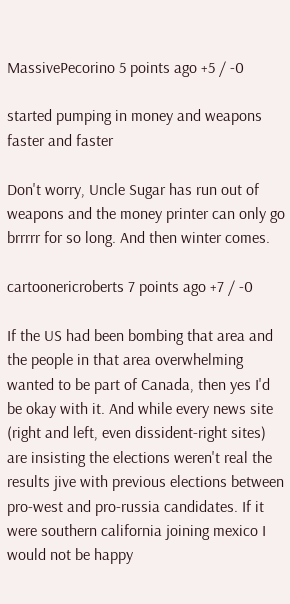MassivePecorino 5 points ago +5 / -0

started pumping in money and weapons faster and faster

Don't worry, Uncle Sugar has run out of weapons and the money printer can only go brrrrr for so long. And then winter comes.

cartoonericroberts 7 points ago +7 / -0

If the US had been bombing that area and the people in that area overwhelming wanted to be part of Canada, then yes I'd be okay with it. And while every news site (right and left, even dissident-right sites) are insisting the elections weren't real the results jive with previous elections between pro-west and pro-russia candidates. If it were southern california joining mexico I would not be happy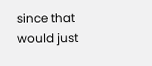since that would just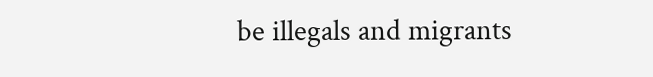be illegals and migrants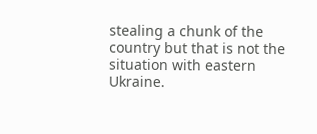stealing a chunk of the country but that is not the situation with eastern Ukraine.